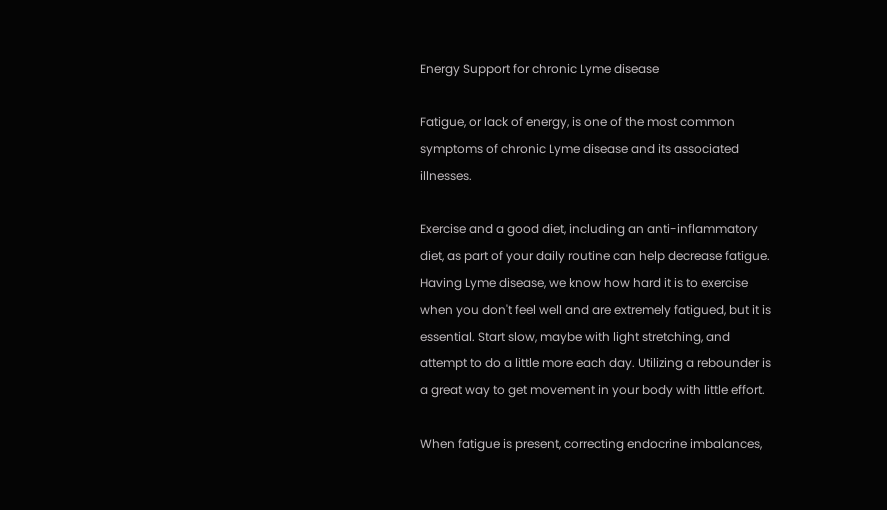Energy Support for chronic Lyme disease

Fatigue, or lack of energy, is one of the most common symptoms of chronic Lyme disease and its associated illnesses.

Exercise and a good diet, including an anti-inflammatory diet, as part of your daily routine can help decrease fatigue. Having Lyme disease, we know how hard it is to exercise when you don't feel well and are extremely fatigued, but it is essential. Start slow, maybe with light stretching, and attempt to do a little more each day. Utilizing a rebounder is a great way to get movement in your body with little effort.

When fatigue is present, correcting endocrine imbalances,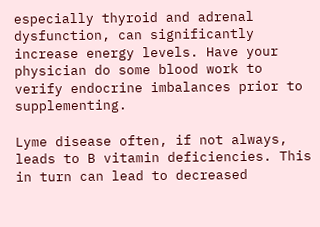especially thyroid and adrenal dysfunction, can significantly increase energy levels. Have your physician do some blood work to verify endocrine imbalances prior to supplementing.

Lyme disease often, if not always, leads to B vitamin deficiencies. This in turn can lead to decreased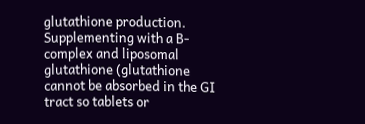glutathione production. Supplementing with a B-complex and liposomal glutathione (glutathione cannot be absorbed in the GI tract so tablets or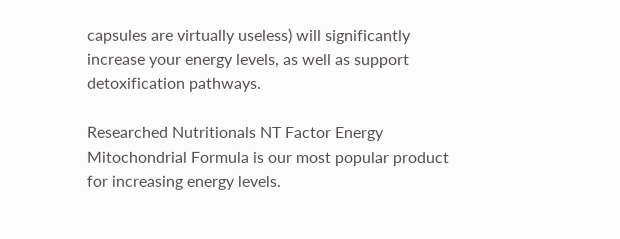capsules are virtually useless) will significantly increase your energy levels, as well as support detoxification pathways.

Researched Nutritionals NT Factor Energy Mitochondrial Formula is our most popular product for increasing energy levels.